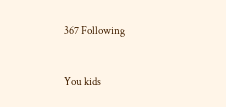367 Following


You kids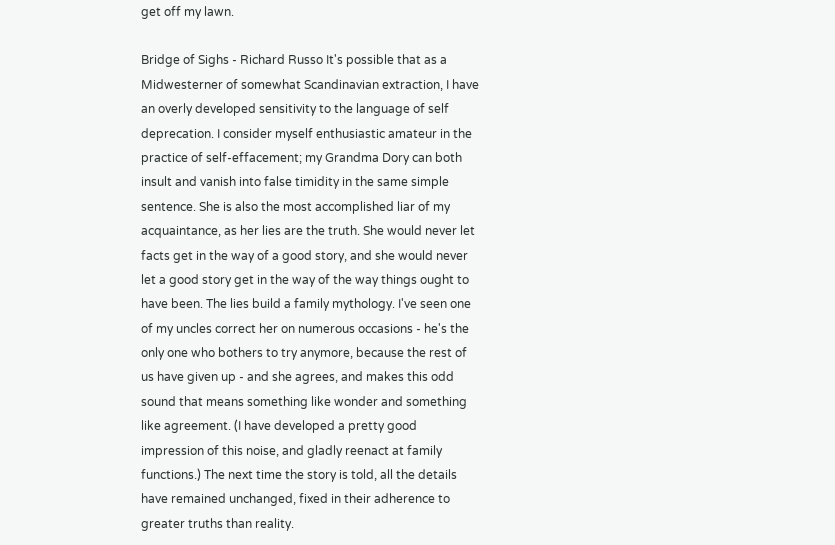get off my lawn.

Bridge of Sighs - Richard Russo It's possible that as a Midwesterner of somewhat Scandinavian extraction, I have an overly developed sensitivity to the language of self deprecation. I consider myself enthusiastic amateur in the practice of self-effacement; my Grandma Dory can both insult and vanish into false timidity in the same simple sentence. She is also the most accomplished liar of my acquaintance, as her lies are the truth. She would never let facts get in the way of a good story, and she would never let a good story get in the way of the way things ought to have been. The lies build a family mythology. I've seen one of my uncles correct her on numerous occasions - he's the only one who bothers to try anymore, because the rest of us have given up - and she agrees, and makes this odd sound that means something like wonder and something like agreement. (I have developed a pretty good impression of this noise, and gladly reenact at family functions.) The next time the story is told, all the details have remained unchanged, fixed in their adherence to greater truths than reality.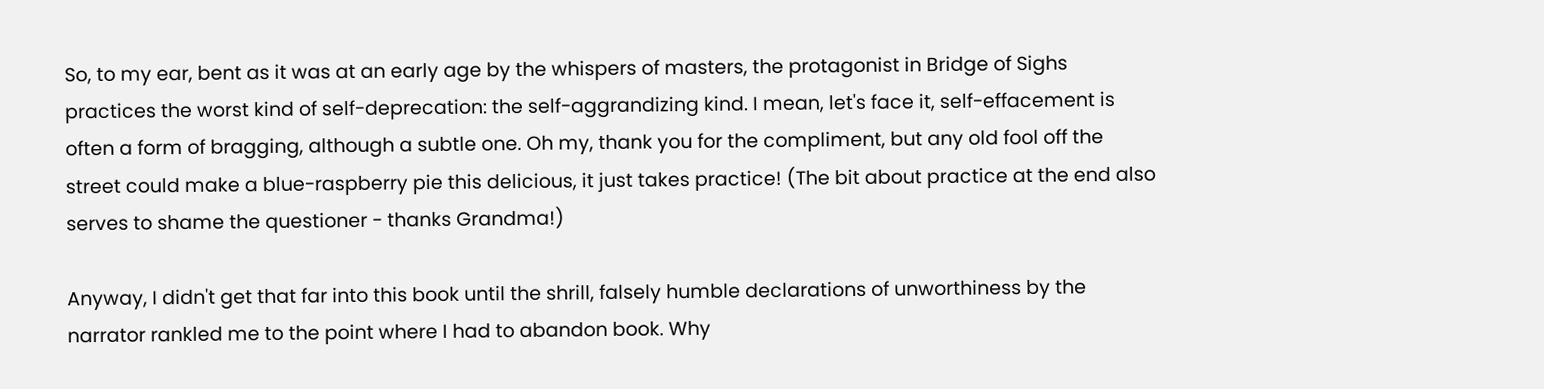So, to my ear, bent as it was at an early age by the whispers of masters, the protagonist in Bridge of Sighs practices the worst kind of self-deprecation: the self-aggrandizing kind. I mean, let's face it, self-effacement is often a form of bragging, although a subtle one. Oh my, thank you for the compliment, but any old fool off the street could make a blue-raspberry pie this delicious, it just takes practice! (The bit about practice at the end also serves to shame the questioner - thanks Grandma!)

Anyway, I didn't get that far into this book until the shrill, falsely humble declarations of unworthiness by the narrator rankled me to the point where I had to abandon book. Why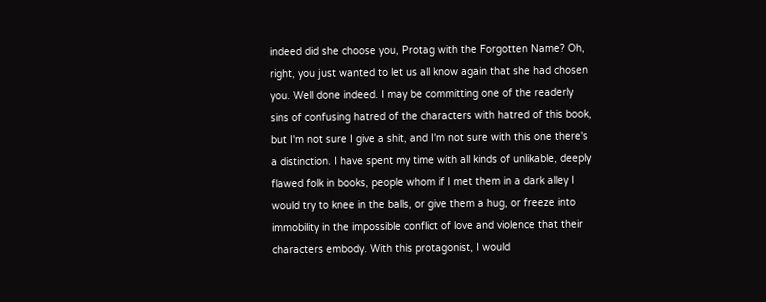indeed did she choose you, Protag with the Forgotten Name? Oh, right, you just wanted to let us all know again that she had chosen you. Well done indeed. I may be committing one of the readerly sins of confusing hatred of the characters with hatred of this book, but I'm not sure I give a shit, and I'm not sure with this one there's a distinction. I have spent my time with all kinds of unlikable, deeply flawed folk in books, people whom if I met them in a dark alley I would try to knee in the balls, or give them a hug, or freeze into immobility in the impossible conflict of love and violence that their characters embody. With this protagonist, I would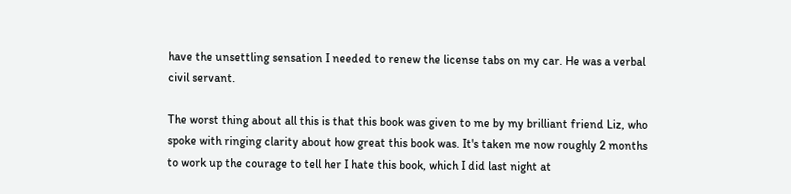have the unsettling sensation I needed to renew the license tabs on my car. He was a verbal civil servant.

The worst thing about all this is that this book was given to me by my brilliant friend Liz, who spoke with ringing clarity about how great this book was. It's taken me now roughly 2 months to work up the courage to tell her I hate this book, which I did last night at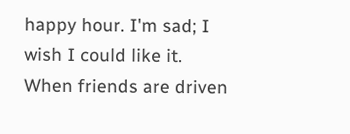happy hour. I'm sad; I wish I could like it. When friends are driven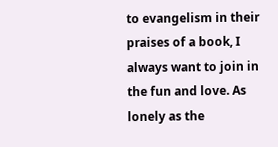to evangelism in their praises of a book, I always want to join in the fun and love. As lonely as the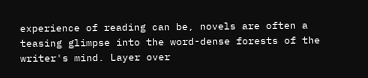experience of reading can be, novels are often a teasing glimpse into the word-dense forests of the writer's mind. Layer over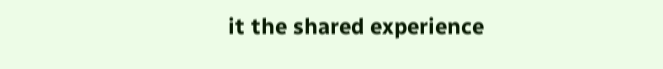it the shared experience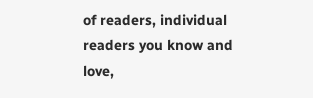of readers, individual readers you know and love,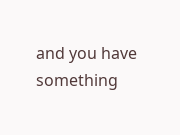and you have something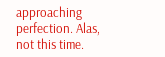approaching perfection. Alas, not this time.